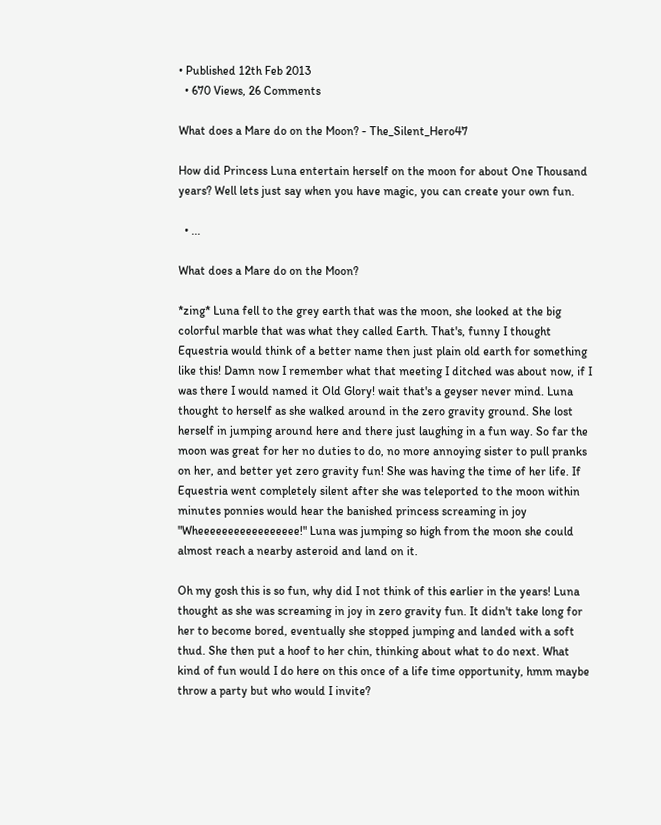• Published 12th Feb 2013
  • 670 Views, 26 Comments

What does a Mare do on the Moon? - The_Silent_Hero47

How did Princess Luna entertain herself on the moon for about One Thousand years? Well lets just say when you have magic, you can create your own fun.

  • ...

What does a Mare do on the Moon?

*zing* Luna fell to the grey earth that was the moon, she looked at the big colorful marble that was what they called Earth. That's, funny I thought Equestria would think of a better name then just plain old earth for something like this! Damn now I remember what that meeting I ditched was about now, if I was there I would named it Old Glory! wait that's a geyser never mind. Luna thought to herself as she walked around in the zero gravity ground. She lost herself in jumping around here and there just laughing in a fun way. So far the moon was great for her no duties to do, no more annoying sister to pull pranks on her, and better yet zero gravity fun! She was having the time of her life. If Equestria went completely silent after she was teleported to the moon within minutes ponnies would hear the banished princess screaming in joy "Wheeeeeeeeeeeeeeeee!" Luna was jumping so high from the moon she could almost reach a nearby asteroid and land on it.

Oh my gosh this is so fun, why did I not think of this earlier in the years! Luna thought as she was screaming in joy in zero gravity fun. It didn't take long for her to become bored, eventually she stopped jumping and landed with a soft thud. She then put a hoof to her chin, thinking about what to do next. What kind of fun would I do here on this once of a life time opportunity, hmm maybe throw a party but who would I invite?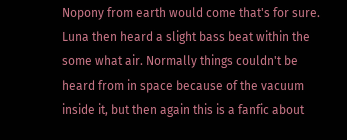Nopony from earth would come that's for sure. Luna then heard a slight bass beat within the some what air. Normally things couldn't be heard from in space because of the vacuum inside it, but then again this is a fanfic about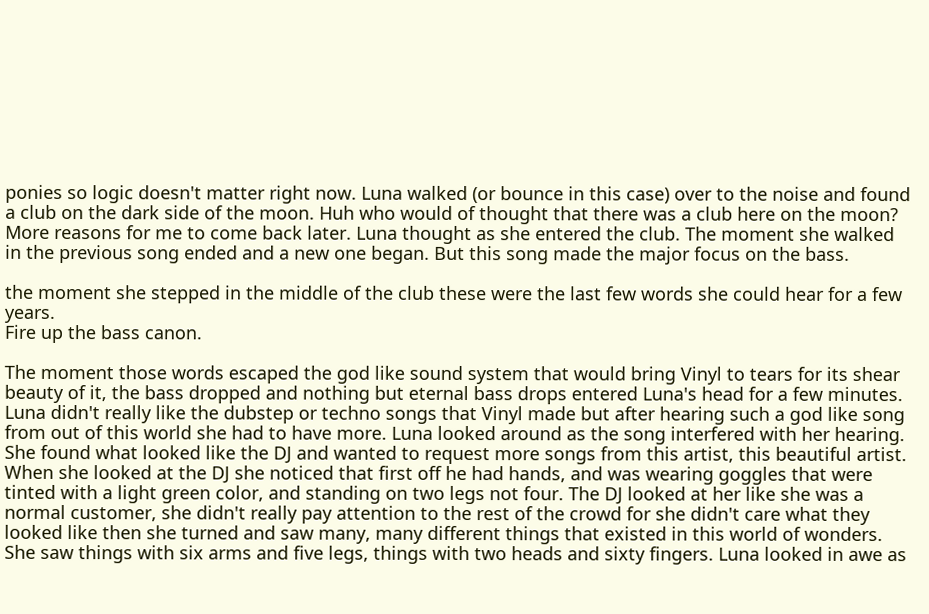ponies so logic doesn't matter right now. Luna walked (or bounce in this case) over to the noise and found a club on the dark side of the moon. Huh who would of thought that there was a club here on the moon? More reasons for me to come back later. Luna thought as she entered the club. The moment she walked in the previous song ended and a new one began. But this song made the major focus on the bass.

the moment she stepped in the middle of the club these were the last few words she could hear for a few years.
Fire up the bass canon.

The moment those words escaped the god like sound system that would bring Vinyl to tears for its shear beauty of it, the bass dropped and nothing but eternal bass drops entered Luna's head for a few minutes. Luna didn't really like the dubstep or techno songs that Vinyl made but after hearing such a god like song from out of this world she had to have more. Luna looked around as the song interfered with her hearing. She found what looked like the DJ and wanted to request more songs from this artist, this beautiful artist. When she looked at the DJ she noticed that first off he had hands, and was wearing goggles that were tinted with a light green color, and standing on two legs not four. The DJ looked at her like she was a normal customer, she didn't really pay attention to the rest of the crowd for she didn't care what they looked like then she turned and saw many, many different things that existed in this world of wonders. She saw things with six arms and five legs, things with two heads and sixty fingers. Luna looked in awe as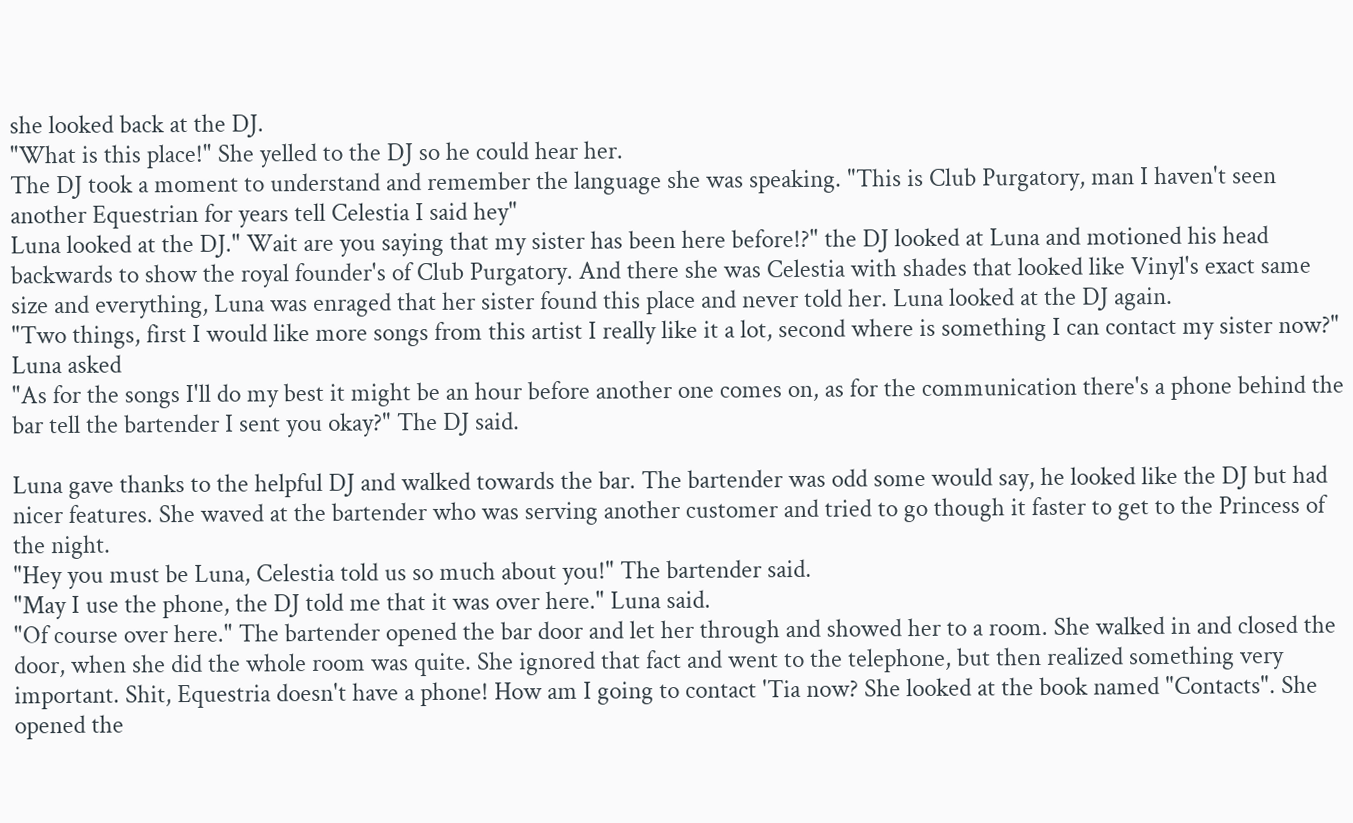she looked back at the DJ.
"What is this place!" She yelled to the DJ so he could hear her.
The DJ took a moment to understand and remember the language she was speaking. "This is Club Purgatory, man I haven't seen another Equestrian for years tell Celestia I said hey"
Luna looked at the DJ." Wait are you saying that my sister has been here before!?" the DJ looked at Luna and motioned his head backwards to show the royal founder's of Club Purgatory. And there she was Celestia with shades that looked like Vinyl's exact same size and everything, Luna was enraged that her sister found this place and never told her. Luna looked at the DJ again.
"Two things, first I would like more songs from this artist I really like it a lot, second where is something I can contact my sister now?" Luna asked
"As for the songs I'll do my best it might be an hour before another one comes on, as for the communication there's a phone behind the bar tell the bartender I sent you okay?" The DJ said.

Luna gave thanks to the helpful DJ and walked towards the bar. The bartender was odd some would say, he looked like the DJ but had nicer features. She waved at the bartender who was serving another customer and tried to go though it faster to get to the Princess of the night.
"Hey you must be Luna, Celestia told us so much about you!" The bartender said.
"May I use the phone, the DJ told me that it was over here." Luna said.
"Of course over here." The bartender opened the bar door and let her through and showed her to a room. She walked in and closed the door, when she did the whole room was quite. She ignored that fact and went to the telephone, but then realized something very important. Shit, Equestria doesn't have a phone! How am I going to contact 'Tia now? She looked at the book named "Contacts". She opened the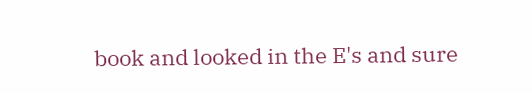book and looked in the E's and sure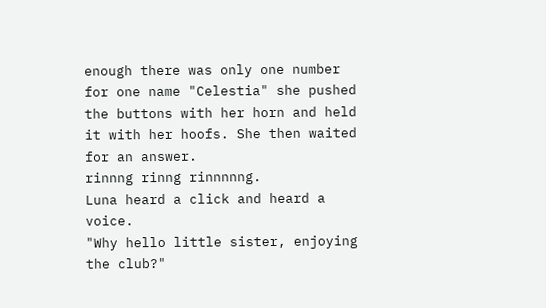enough there was only one number for one name "Celestia" she pushed the buttons with her horn and held it with her hoofs. She then waited for an answer.
rinnng rinng rinnnnng.
Luna heard a click and heard a voice.
"Why hello little sister, enjoying the club?"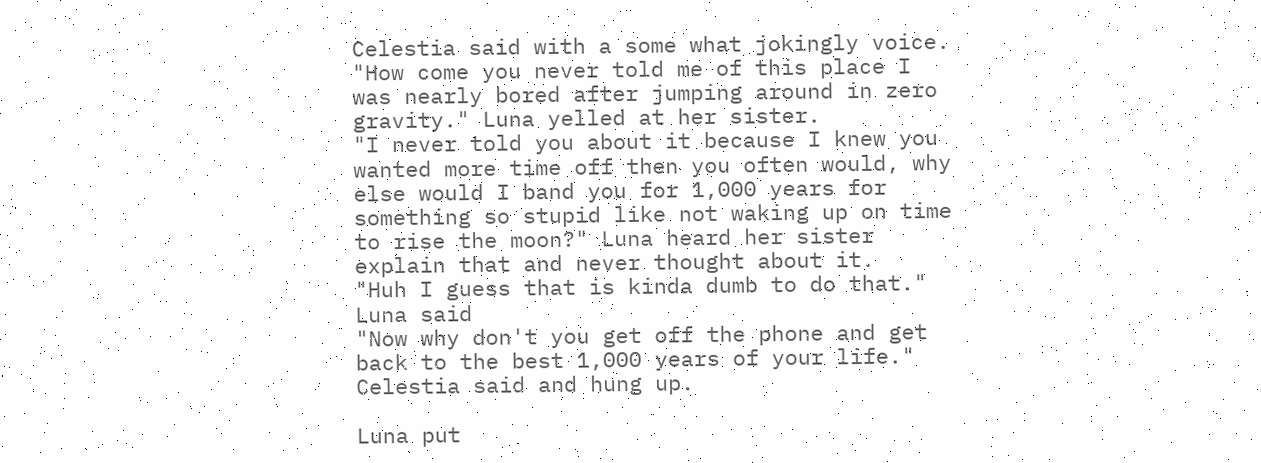Celestia said with a some what jokingly voice.
"How come you never told me of this place I was nearly bored after jumping around in zero gravity." Luna yelled at her sister.
"I never told you about it because I knew you wanted more time off then you often would, why else would I band you for 1,000 years for something so stupid like not waking up on time to rise the moon?" Luna heard her sister explain that and never thought about it.
"Huh I guess that is kinda dumb to do that." Luna said
"Now why don't you get off the phone and get back to the best 1,000 years of your life." Celestia said and hung up.

Luna put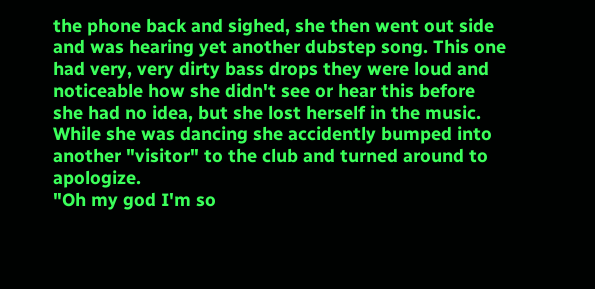the phone back and sighed, she then went out side and was hearing yet another dubstep song. This one had very, very dirty bass drops they were loud and noticeable how she didn't see or hear this before she had no idea, but she lost herself in the music. While she was dancing she accidently bumped into another "visitor" to the club and turned around to apologize.
"Oh my god I'm so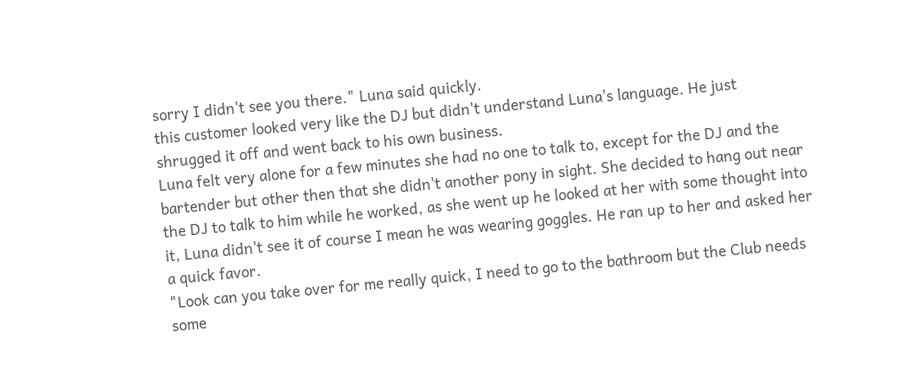sorry I didn't see you there." Luna said quickly.
this customer looked very like the DJ but didn't understand Luna's language. He just shrugged it off and went back to his own business.
Luna felt very alone for a few minutes she had no one to talk to, except for the DJ and the bartender but other then that she didn't another pony in sight. She decided to hang out near the DJ to talk to him while he worked, as she went up he looked at her with some thought into it, Luna didn't see it of course I mean he was wearing goggles. He ran up to her and asked her a quick favor.
"Look can you take over for me really quick, I need to go to the bathroom but the Club needs some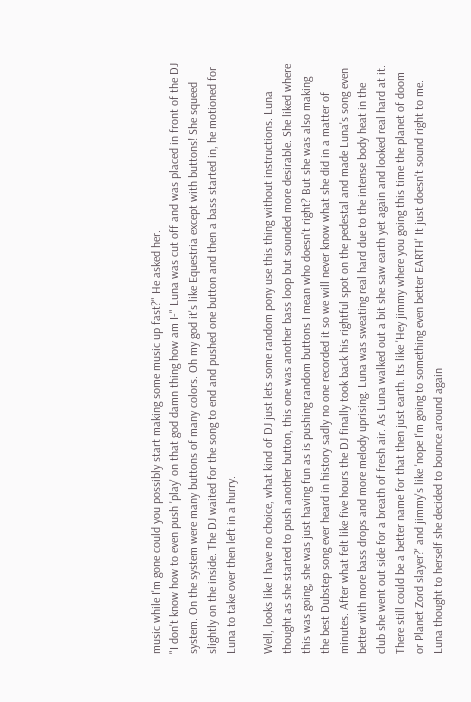music while I'm gone could you possibly start making some music up fast?" He asked her.
"I don't know how to even push 'play' on that god damn thing how am I-" Luna was cut off and was placed in front of the DJ system. On the system were many buttons of many colors. Oh my god it's like Equestria except with buttons! She squeed slightly on the inside. The DJ waited for the song to end and pushed one button and then a bass started in, he motioned for Luna to take over then left in a hurry.

Well, looks like I have no choice, what kind of DJ just lets some random pony use this thing without instructions. Luna thought as she started to push another button, this one was another bass loop but sounded more desirable. She liked where this was going, she was just having fun as is pushing random buttons I mean who doesn't right? But she was also making the best Dubstep song ever heard in history sadly no one recorded it so we will never know what she did in a matter of minutes. After what felt like five hours the DJ finally took back his rightful spot on the pedestal and made Luna's song even better with more bass drops and more melody uprising. Luna was sweating real hard due to the intense body heat in the club she went out side for a breath of fresh air. As Luna walked out a bit she saw earth yet again and looked real hard at it. There still could be a better name for that then just earth. Its like 'Hey jimmy where you going this time the planet of doom or Planet Zord slayer?' and jimmy's like 'nope I'm going to something even better EARTH' It just doesn't sound right to me. Luna thought to herself she decided to bounce around again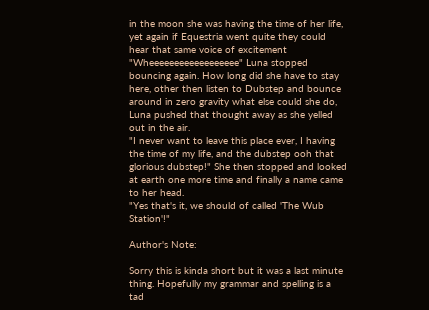in the moon she was having the time of her life, yet again if Equestria went quite they could hear that same voice of excitement "Wheeeeeeeeeeeeeeeeee" Luna stopped bouncing again. How long did she have to stay here, other then listen to Dubstep and bounce around in zero gravity what else could she do, Luna pushed that thought away as she yelled out in the air.
"I never want to leave this place ever, I having the time of my life, and the dubstep ooh that glorious dubstep!" She then stopped and looked at earth one more time and finally a name came to her head.
"Yes that's it, we should of called 'The Wub Station'!"

Author's Note:

Sorry this is kinda short but it was a last minute thing. Hopefully my grammar and spelling is a tad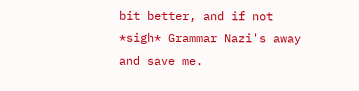bit better, and if not *sigh* Grammar Nazi's away and save me.